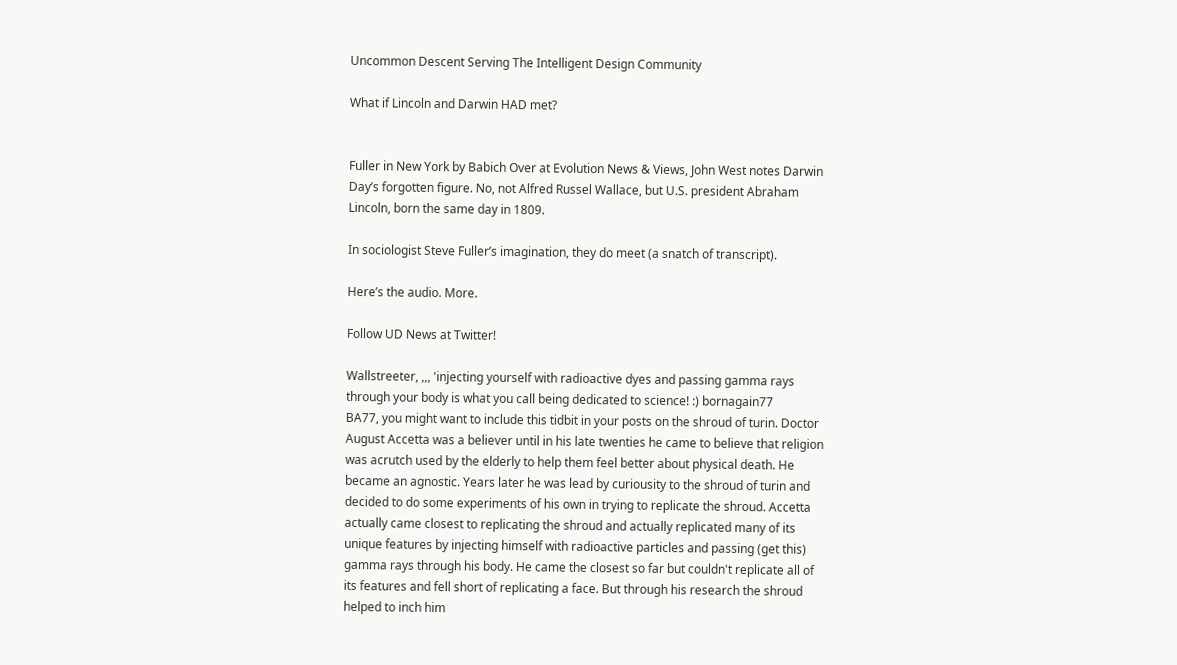Uncommon Descent Serving The Intelligent Design Community

What if Lincoln and Darwin HAD met?


Fuller in New York by Babich Over at Evolution News & Views, John West notes Darwin Day’s forgotten figure. No, not Alfred Russel Wallace, but U.S. president Abraham Lincoln, born the same day in 1809.

In sociologist Steve Fuller’s imagination, they do meet (a snatch of transcript).

Here’s the audio. More.

Follow UD News at Twitter!

Wallstreeter, ,,, 'injecting yourself with radioactive dyes and passing gamma rays through your body is what you call being dedicated to science! :) bornagain77
BA77, you might want to include this tidbit in your posts on the shroud of turin. Doctor August Accetta was a believer until in his late twenties he came to believe that religion was acrutch used by the elderly to help them feel better about physical death. He became an agnostic. Years later he was lead by curiousity to the shroud of turin and decided to do some experiments of his own in trying to replicate the shroud. Accetta actually came closest to replicating the shroud and actually replicated many of its unique features by injecting himself with radioactive particles and passing (get this) gamma rays through his body. He came the closest so far but couldn't replicate all of its features and fell short of replicating a face. But through his research the shroud helped to inch him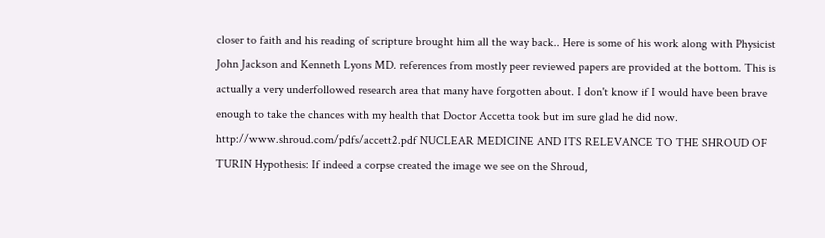closer to faith and his reading of scripture brought him all the way back.. Here is some of his work along with Physicist John Jackson and Kenneth Lyons MD. references from mostly peer reviewed papers are provided at the bottom. This is actually a very underfollowed research area that many have forgotten about. I don't know if I would have been brave enough to take the chances with my health that Doctor Accetta took but im sure glad he did now. http://www.shroud.com/pdfs/accett2.pdf NUCLEAR MEDICINE AND ITS RELEVANCE TO THE SHROUD OF TURIN Hypothesis: If indeed a corpse created the image we see on the Shroud,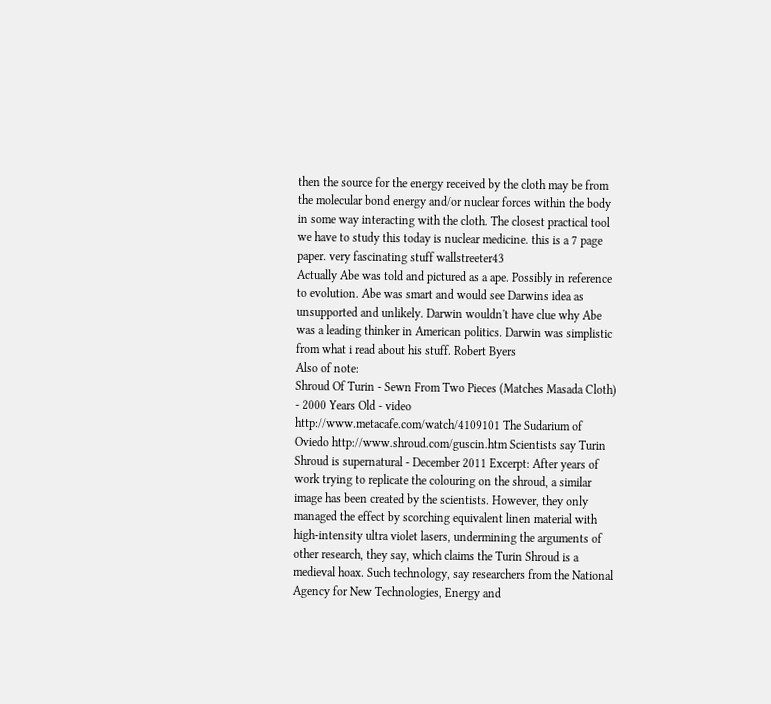then the source for the energy received by the cloth may be from the molecular bond energy and/or nuclear forces within the body in some way interacting with the cloth. The closest practical tool we have to study this today is nuclear medicine. this is a 7 page paper. very fascinating stuff wallstreeter43
Actually Abe was told and pictured as a ape. Possibly in reference to evolution. Abe was smart and would see Darwins idea as unsupported and unlikely. Darwin wouldn't have clue why Abe was a leading thinker in American politics. Darwin was simplistic from what i read about his stuff. Robert Byers
Also of note:
Shroud Of Turin - Sewn From Two Pieces (Matches Masada Cloth) - 2000 Years Old - video http://www.metacafe.com/watch/4109101 The Sudarium of Oviedo http://www.shroud.com/guscin.htm Scientists say Turin Shroud is supernatural - December 2011 Excerpt: After years of work trying to replicate the colouring on the shroud, a similar image has been created by the scientists. However, they only managed the effect by scorching equivalent linen material with high-intensity ultra violet lasers, undermining the arguments of other research, they say, which claims the Turin Shroud is a medieval hoax. Such technology, say researchers from the National Agency for New Technologies, Energy and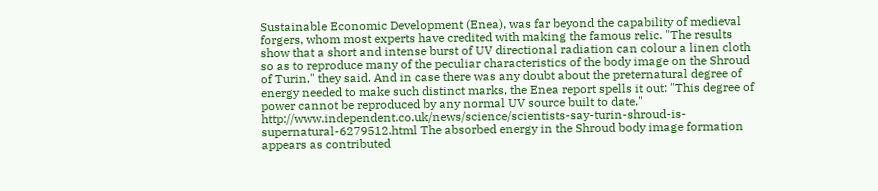Sustainable Economic Development (Enea), was far beyond the capability of medieval forgers, whom most experts have credited with making the famous relic. "The results show that a short and intense burst of UV directional radiation can colour a linen cloth so as to reproduce many of the peculiar characteristics of the body image on the Shroud of Turin," they said. And in case there was any doubt about the preternatural degree of energy needed to make such distinct marks, the Enea report spells it out: "This degree of power cannot be reproduced by any normal UV source built to date." http://www.independent.co.uk/news/science/scientists-say-turin-shroud-is-supernatural-6279512.html The absorbed energy in the Shroud body image formation appears as contributed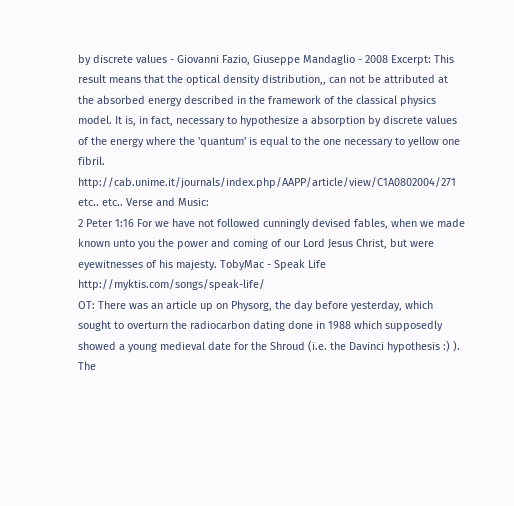by discrete values - Giovanni Fazio, Giuseppe Mandaglio - 2008 Excerpt: This result means that the optical density distribution,, can not be attributed at the absorbed energy described in the framework of the classical physics model. It is, in fact, necessary to hypothesize a absorption by discrete values of the energy where the 'quantum' is equal to the one necessary to yellow one fibril. http://cab.unime.it/journals/index.php/AAPP/article/view/C1A0802004/271
etc.. etc.. Verse and Music:
2 Peter 1:16 For we have not followed cunningly devised fables, when we made known unto you the power and coming of our Lord Jesus Christ, but were eyewitnesses of his majesty. TobyMac - Speak Life http://myktis.com/songs/speak-life/
OT: There was an article up on Physorg, the day before yesterday, which sought to overturn the radiocarbon dating done in 1988 which supposedly showed a young medieval date for the Shroud (i.e. the Davinci hypothesis :) ). The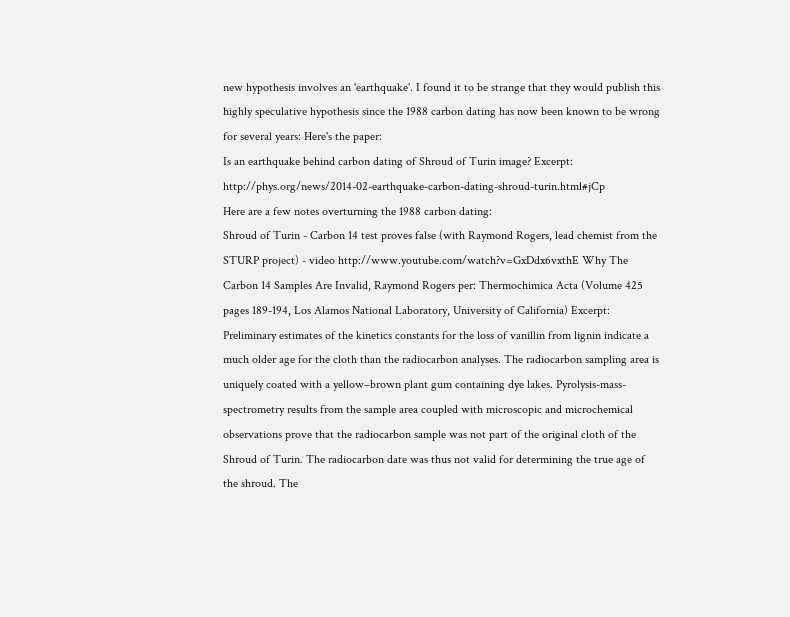new hypothesis involves an 'earthquake'. I found it to be strange that they would publish this highly speculative hypothesis since the 1988 carbon dating has now been known to be wrong for several years: Here's the paper:
Is an earthquake behind carbon dating of Shroud of Turin image? Excerpt: http://phys.org/news/2014-02-earthquake-carbon-dating-shroud-turin.html#jCp
Here are a few notes overturning the 1988 carbon dating:
Shroud of Turin - Carbon 14 test proves false (with Raymond Rogers, lead chemist from the STURP project) - video http://www.youtube.com/watch?v=GxDdx6vxthE Why The Carbon 14 Samples Are Invalid, Raymond Rogers per: Thermochimica Acta (Volume 425 pages 189-194, Los Alamos National Laboratory, University of California) Excerpt: Preliminary estimates of the kinetics constants for the loss of vanillin from lignin indicate a much older age for the cloth than the radiocarbon analyses. The radiocarbon sampling area is uniquely coated with a yellow–brown plant gum containing dye lakes. Pyrolysis-mass-spectrometry results from the sample area coupled with microscopic and microchemical observations prove that the radiocarbon sample was not part of the original cloth of the Shroud of Turin. The radiocarbon date was thus not valid for determining the true age of the shroud. The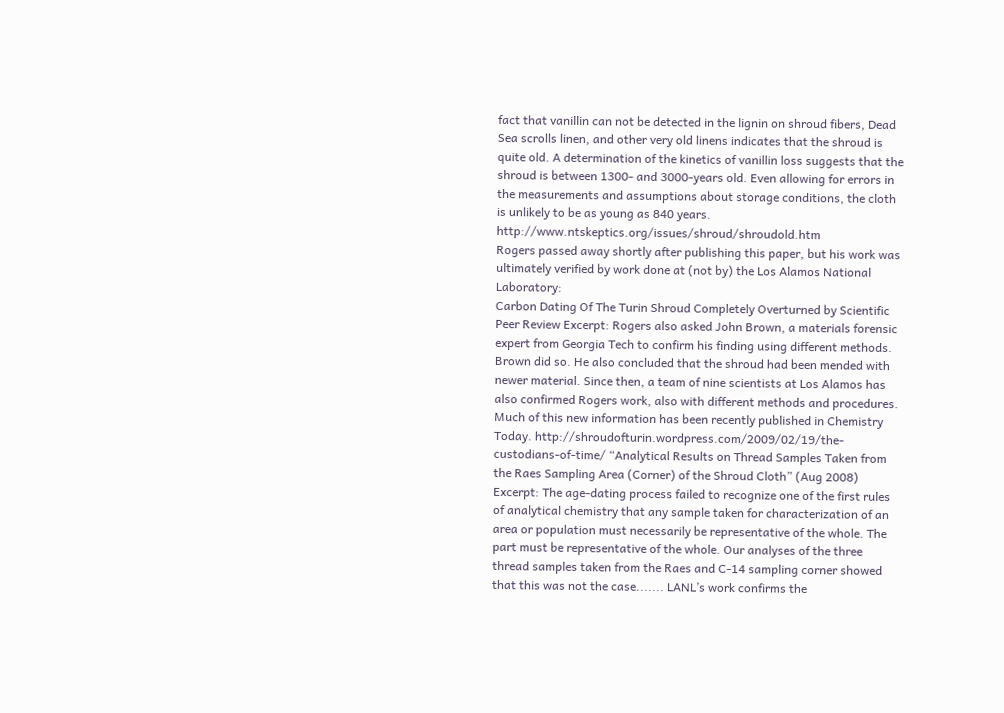fact that vanillin can not be detected in the lignin on shroud fibers, Dead Sea scrolls linen, and other very old linens indicates that the shroud is quite old. A determination of the kinetics of vanillin loss suggests that the shroud is between 1300- and 3000-years old. Even allowing for errors in the measurements and assumptions about storage conditions, the cloth is unlikely to be as young as 840 years. http://www.ntskeptics.org/issues/shroud/shroudold.htm
Rogers passed away shortly after publishing this paper, but his work was ultimately verified by work done at (not by) the Los Alamos National Laboratory:
Carbon Dating Of The Turin Shroud Completely Overturned by Scientific Peer Review Excerpt: Rogers also asked John Brown, a materials forensic expert from Georgia Tech to confirm his finding using different methods. Brown did so. He also concluded that the shroud had been mended with newer material. Since then, a team of nine scientists at Los Alamos has also confirmed Rogers work, also with different methods and procedures. Much of this new information has been recently published in Chemistry Today. http://shroudofturin.wordpress.com/2009/02/19/the-custodians-of-time/ “Analytical Results on Thread Samples Taken from the Raes Sampling Area (Corner) of the Shroud Cloth” (Aug 2008) Excerpt: The age-dating process failed to recognize one of the first rules of analytical chemistry that any sample taken for characterization of an area or population must necessarily be representative of the whole. The part must be representative of the whole. Our analyses of the three thread samples taken from the Raes and C-14 sampling corner showed that this was not the case....... LANL’s work confirms the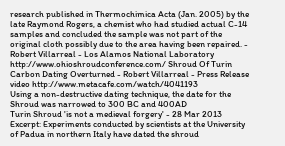research published in Thermochimica Acta (Jan. 2005) by the late Raymond Rogers, a chemist who had studied actual C-14 samples and concluded the sample was not part of the original cloth possibly due to the area having been repaired. - Robert Villarreal - Los Alamos National Laboratory http://www.ohioshroudconference.com/ Shroud Of Turin Carbon Dating Overturned - Robert Villarreal - Press Release video http://www.metacafe.com/watch/4041193
Using a non-destructive dating technique, the date for the Shroud was narrowed to 300 BC and 400AD
Turin Shroud 'is not a medieval forgery' - 28 Mar 2013 Excerpt: Experiments conducted by scientists at the University of Padua in northern Italy have dated the shroud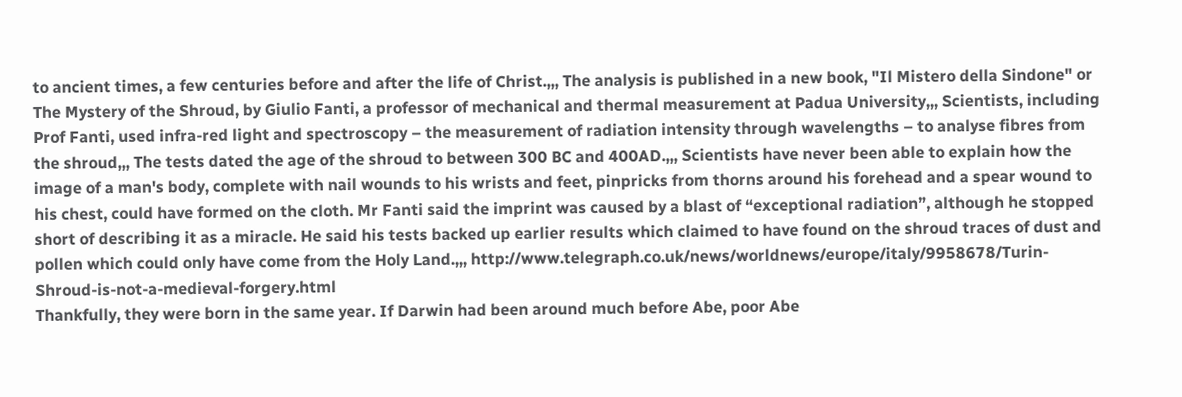to ancient times, a few centuries before and after the life of Christ.,,, The analysis is published in a new book, "Il Mistero della Sindone" or The Mystery of the Shroud, by Giulio Fanti, a professor of mechanical and thermal measurement at Padua University,,, Scientists, including Prof Fanti, used infra-red light and spectroscopy – the measurement of radiation intensity through wavelengths – to analyse fibres from the shroud,,, The tests dated the age of the shroud to between 300 BC and 400AD.,,, Scientists have never been able to explain how the image of a man's body, complete with nail wounds to his wrists and feet, pinpricks from thorns around his forehead and a spear wound to his chest, could have formed on the cloth. Mr Fanti said the imprint was caused by a blast of “exceptional radiation”, although he stopped short of describing it as a miracle. He said his tests backed up earlier results which claimed to have found on the shroud traces of dust and pollen which could only have come from the Holy Land.,,, http://www.telegraph.co.uk/news/worldnews/europe/italy/9958678/Turin-Shroud-is-not-a-medieval-forgery.html
Thankfully, they were born in the same year. If Darwin had been around much before Abe, poor Abe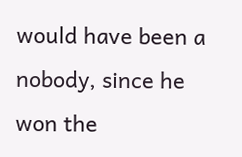would have been a nobody, since he won the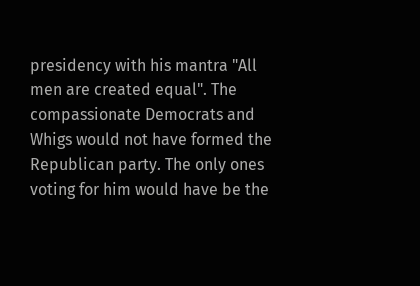presidency with his mantra "All men are created equal". The compassionate Democrats and Whigs would not have formed the Republican party. The only ones voting for him would have be the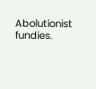Abolutionist fundies.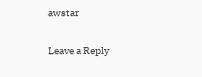awstar

Leave a Reply